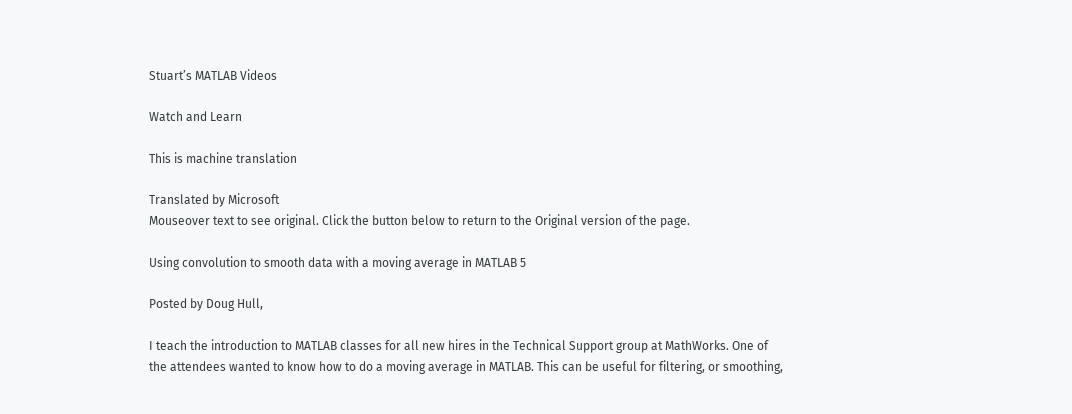Stuart’s MATLAB Videos

Watch and Learn

This is machine translation

Translated by Microsoft
Mouseover text to see original. Click the button below to return to the Original version of the page.

Using convolution to smooth data with a moving average in MATLAB 5

Posted by Doug Hull,

I teach the introduction to MATLAB classes for all new hires in the Technical Support group at MathWorks. One of the attendees wanted to know how to do a moving average in MATLAB. This can be useful for filtering, or smoothing,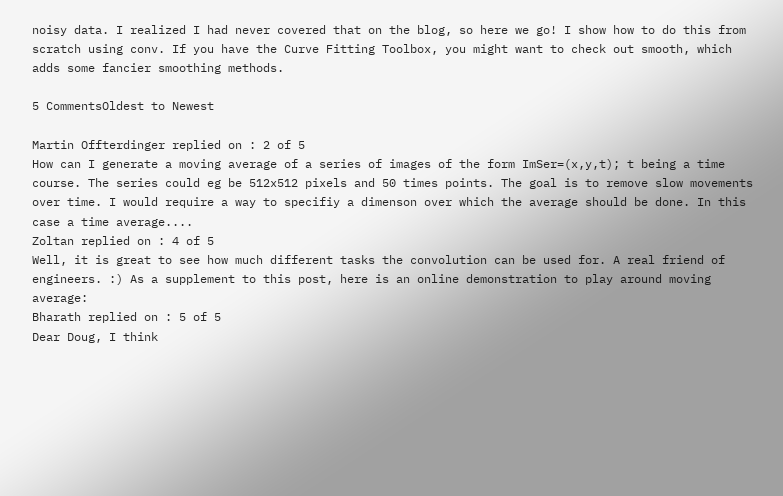noisy data. I realized I had never covered that on the blog, so here we go! I show how to do this from scratch using conv. If you have the Curve Fitting Toolbox, you might want to check out smooth, which adds some fancier smoothing methods.

5 CommentsOldest to Newest

Martin Offterdinger replied on : 2 of 5
How can I generate a moving average of a series of images of the form ImSer=(x,y,t); t being a time course. The series could eg be 512x512 pixels and 50 times points. The goal is to remove slow movements over time. I would require a way to specifiy a dimenson over which the average should be done. In this case a time average....
Zoltan replied on : 4 of 5
Well, it is great to see how much different tasks the convolution can be used for. A real friend of engineers. :) As a supplement to this post, here is an online demonstration to play around moving average:
Bharath replied on : 5 of 5
Dear Doug, I think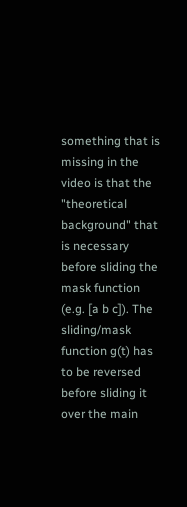something that is missing in the video is that the "theoretical background" that is necessary before sliding the mask function (e.g. [a b c]). The sliding/mask function g(t) has to be reversed before sliding it over the main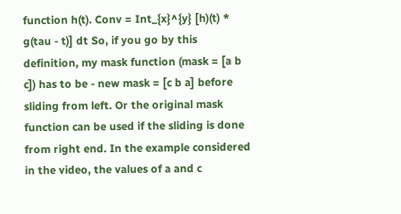function h(t). Conv = Int_{x}^{y} [h)(t) * g(tau - t)] dt So, if you go by this definition, my mask function (mask = [a b c]) has to be - new mask = [c b a] before sliding from left. Or the original mask function can be used if the sliding is done from right end. In the example considered in the video, the values of a and c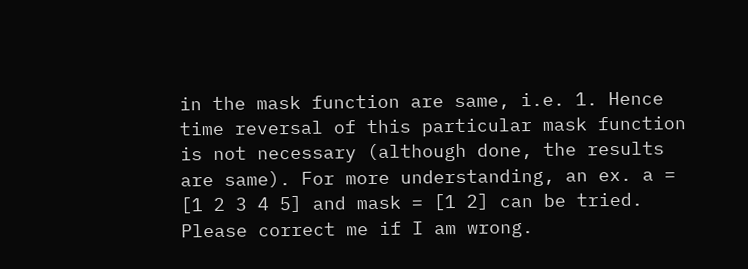in the mask function are same, i.e. 1. Hence time reversal of this particular mask function is not necessary (although done, the results are same). For more understanding, an ex. a = [1 2 3 4 5] and mask = [1 2] can be tried. Please correct me if I am wrong.